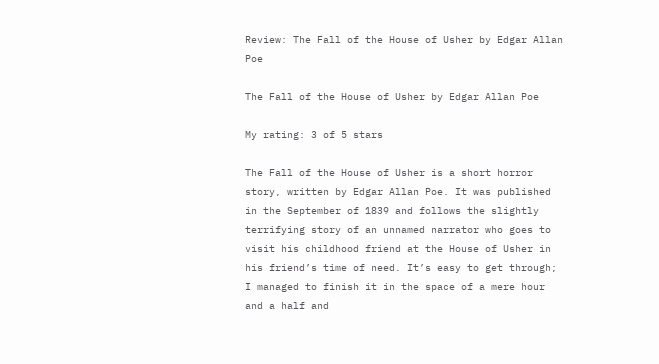Review: The Fall of the House of Usher by Edgar Allan Poe

The Fall of the House of Usher by Edgar Allan Poe

My rating: 3 of 5 stars

The Fall of the House of Usher is a short horror story, written by Edgar Allan Poe. It was published in the September of 1839 and follows the slightly terrifying story of an unnamed narrator who goes to visit his childhood friend at the House of Usher in his friend’s time of need. It’s easy to get through; I managed to finish it in the space of a mere hour and a half and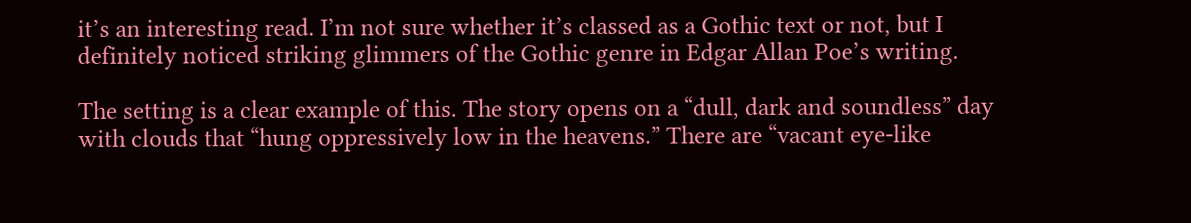it’s an interesting read. I’m not sure whether it’s classed as a Gothic text or not, but I definitely noticed striking glimmers of the Gothic genre in Edgar Allan Poe’s writing.

The setting is a clear example of this. The story opens on a “dull, dark and soundless” day with clouds that “hung oppressively low in the heavens.” There are “vacant eye-like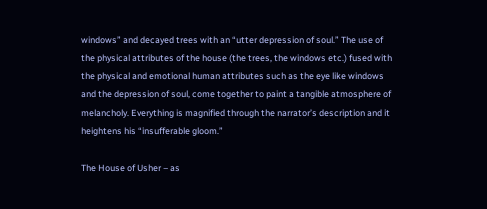windows” and decayed trees with an “utter depression of soul.” The use of the physical attributes of the house (the trees, the windows etc.) fused with the physical and emotional human attributes such as the eye like windows and the depression of soul, come together to paint a tangible atmosphere of melancholy. Everything is magnified through the narrator’s description and it heightens his “insufferable gloom.”

The House of Usher – as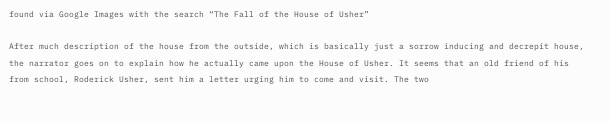found via Google Images with the search “The Fall of the House of Usher”

After much description of the house from the outside, which is basically just a sorrow inducing and decrepit house, the narrator goes on to explain how he actually came upon the House of Usher. It seems that an old friend of his from school, Roderick Usher, sent him a letter urging him to come and visit. The two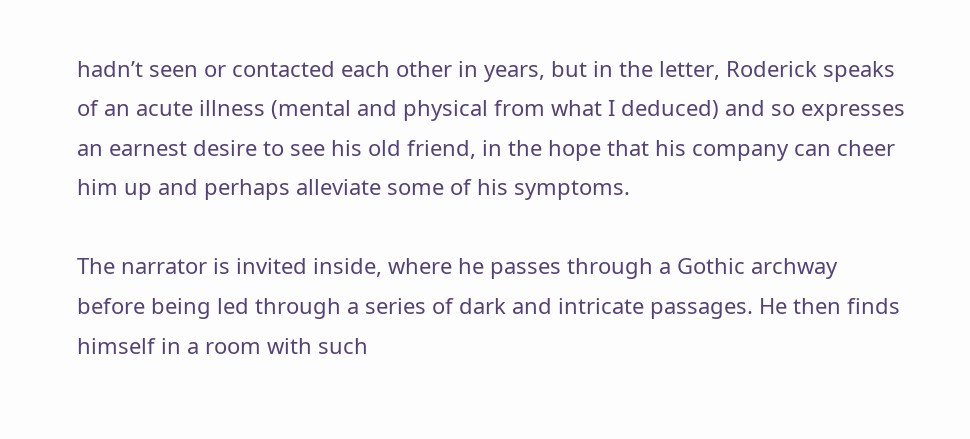hadn’t seen or contacted each other in years, but in the letter, Roderick speaks of an acute illness (mental and physical from what I deduced) and so expresses an earnest desire to see his old friend, in the hope that his company can cheer him up and perhaps alleviate some of his symptoms.

The narrator is invited inside, where he passes through a Gothic archway before being led through a series of dark and intricate passages. He then finds himself in a room with such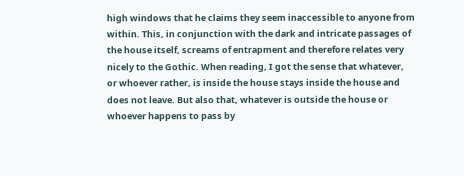high windows that he claims they seem inaccessible to anyone from within. This, in conjunction with the dark and intricate passages of the house itself, screams of entrapment and therefore relates very nicely to the Gothic. When reading, I got the sense that whatever, or whoever rather, is inside the house stays inside the house and does not leave. But also that, whatever is outside the house or whoever happens to pass by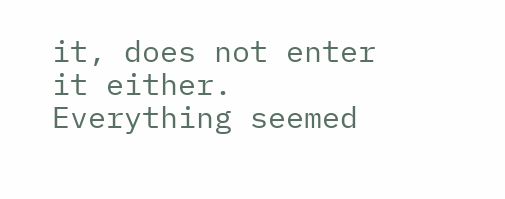it, does not enter it either. Everything seemed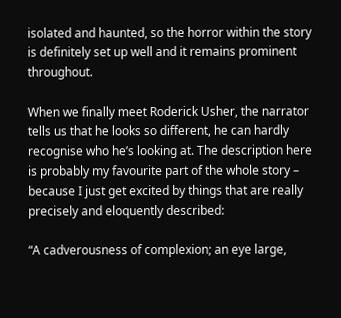isolated and haunted, so the horror within the story is definitely set up well and it remains prominent throughout.

When we finally meet Roderick Usher, the narrator tells us that he looks so different, he can hardly recognise who he’s looking at. The description here is probably my favourite part of the whole story – because I just get excited by things that are really precisely and eloquently described:

“A cadverousness of complexion; an eye large,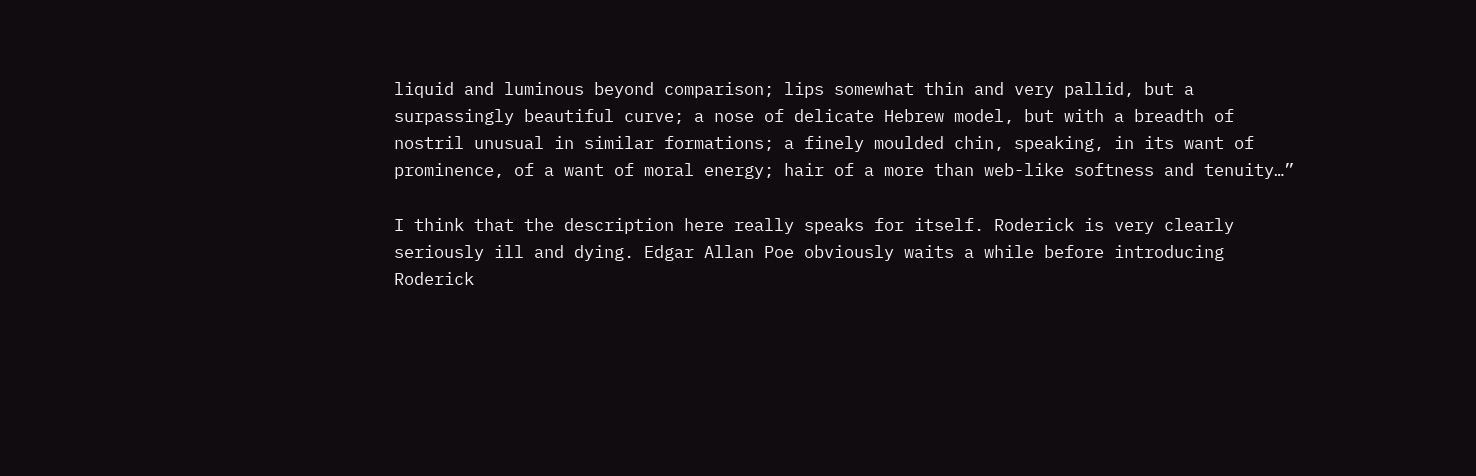liquid and luminous beyond comparison; lips somewhat thin and very pallid, but a surpassingly beautiful curve; a nose of delicate Hebrew model, but with a breadth of nostril unusual in similar formations; a finely moulded chin, speaking, in its want of prominence, of a want of moral energy; hair of a more than web-like softness and tenuity…”

I think that the description here really speaks for itself. Roderick is very clearly seriously ill and dying. Edgar Allan Poe obviously waits a while before introducing Roderick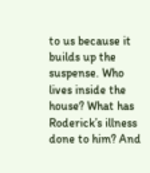to us because it builds up the suspense. Who lives inside the house? What has Roderick’s illness done to him? And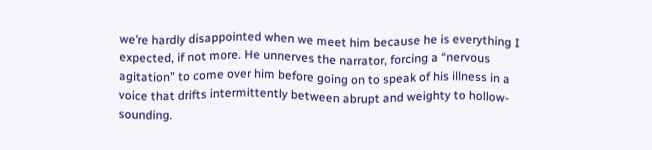we’re hardly disappointed when we meet him because he is everything I expected, if not more. He unnerves the narrator, forcing a “nervous agitation” to come over him before going on to speak of his illness in a voice that drifts intermittently between abrupt and weighty to hollow-sounding.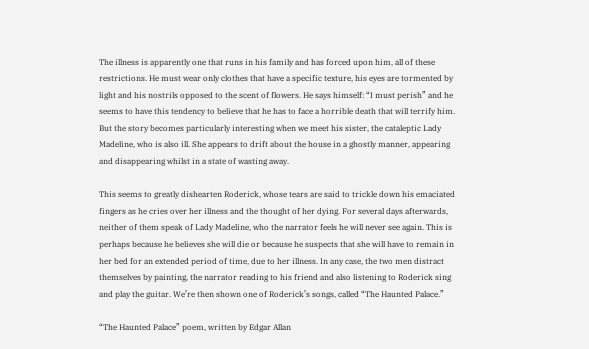The illness is apparently one that runs in his family and has forced upon him, all of these restrictions. He must wear only clothes that have a specific texture, his eyes are tormented by light and his nostrils opposed to the scent of flowers. He says himself: “I must perish” and he seems to have this tendency to believe that he has to face a horrible death that will terrify him. But the story becomes particularly interesting when we meet his sister, the cataleptic Lady Madeline, who is also ill. She appears to drift about the house in a ghostly manner, appearing and disappearing whilst in a state of wasting away.

This seems to greatly dishearten Roderick, whose tears are said to trickle down his emaciated fingers as he cries over her illness and the thought of her dying. For several days afterwards, neither of them speak of Lady Madeline, who the narrator feels he will never see again. This is perhaps because he believes she will die or because he suspects that she will have to remain in her bed for an extended period of time, due to her illness. In any case, the two men distract themselves by painting, the narrator reading to his friend and also listening to Roderick sing and play the guitar. We’re then shown one of Roderick’s songs, called “The Haunted Palace.”

“The Haunted Palace” poem, written by Edgar Allan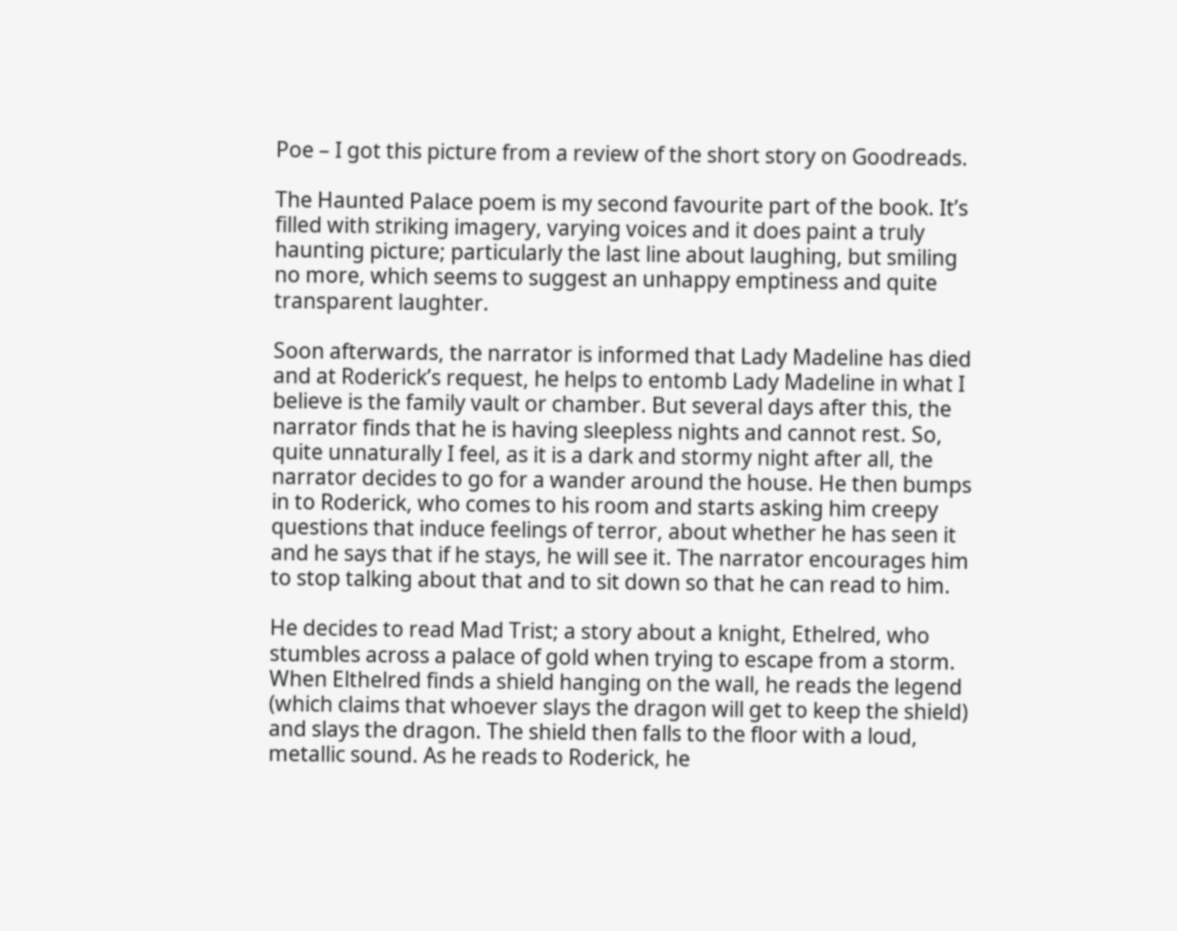Poe – I got this picture from a review of the short story on Goodreads.

The Haunted Palace poem is my second favourite part of the book. It’s filled with striking imagery, varying voices and it does paint a truly haunting picture; particularly the last line about laughing, but smiling no more, which seems to suggest an unhappy emptiness and quite transparent laughter.

Soon afterwards, the narrator is informed that Lady Madeline has died and at Roderick’s request, he helps to entomb Lady Madeline in what I believe is the family vault or chamber. But several days after this, the narrator finds that he is having sleepless nights and cannot rest. So, quite unnaturally I feel, as it is a dark and stormy night after all, the narrator decides to go for a wander around the house. He then bumps in to Roderick, who comes to his room and starts asking him creepy questions that induce feelings of terror, about whether he has seen it and he says that if he stays, he will see it. The narrator encourages him to stop talking about that and to sit down so that he can read to him.

He decides to read Mad Trist; a story about a knight, Ethelred, who stumbles across a palace of gold when trying to escape from a storm. When Elthelred finds a shield hanging on the wall, he reads the legend (which claims that whoever slays the dragon will get to keep the shield) and slays the dragon. The shield then falls to the floor with a loud, metallic sound. As he reads to Roderick, he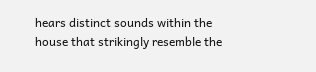hears distinct sounds within the house that strikingly resemble the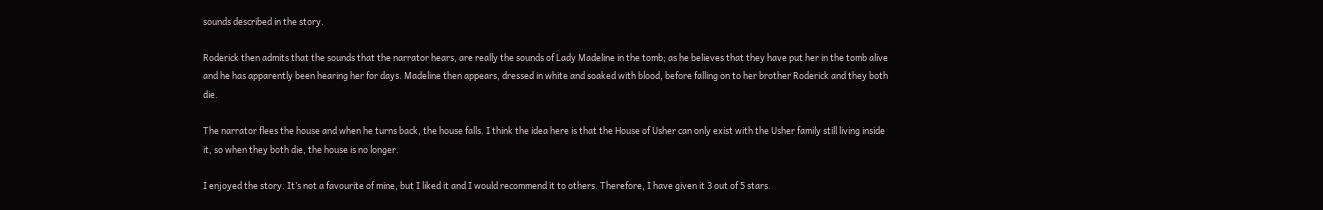sounds described in the story.

Roderick then admits that the sounds that the narrator hears, are really the sounds of Lady Madeline in the tomb; as he believes that they have put her in the tomb alive and he has apparently been hearing her for days. Madeline then appears, dressed in white and soaked with blood, before falling on to her brother Roderick and they both die.

The narrator flees the house and when he turns back, the house falls. I think the idea here is that the House of Usher can only exist with the Usher family still living inside it, so when they both die, the house is no longer.

I enjoyed the story. It’s not a favourite of mine, but I liked it and I would recommend it to others. Therefore, I have given it 3 out of 5 stars.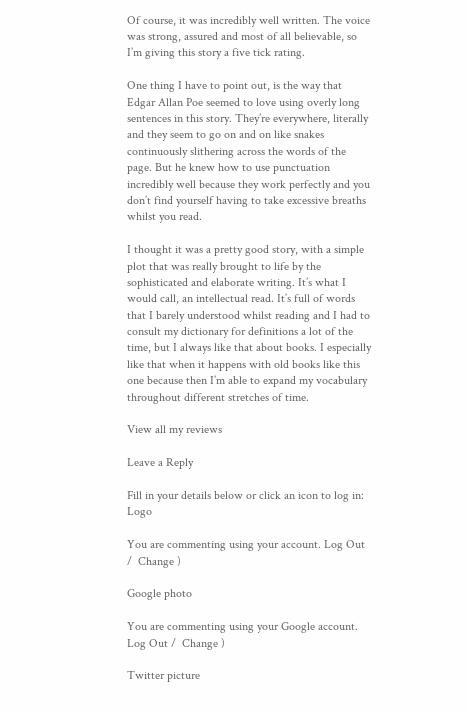Of course, it was incredibly well written. The voice was strong, assured and most of all believable, so I’m giving this story a five tick rating.

One thing I have to point out, is the way that Edgar Allan Poe seemed to love using overly long sentences in this story. They’re everywhere, literally and they seem to go on and on like snakes continuously slithering across the words of the page. But he knew how to use punctuation incredibly well because they work perfectly and you don’t find yourself having to take excessive breaths whilst you read.

I thought it was a pretty good story, with a simple plot that was really brought to life by the sophisticated and elaborate writing. It’s what I would call, an intellectual read. It’s full of words that I barely understood whilst reading and I had to consult my dictionary for definitions a lot of the time, but I always like that about books. I especially like that when it happens with old books like this one because then I’m able to expand my vocabulary throughout different stretches of time.

View all my reviews

Leave a Reply

Fill in your details below or click an icon to log in: Logo

You are commenting using your account. Log Out /  Change )

Google photo

You are commenting using your Google account. Log Out /  Change )

Twitter picture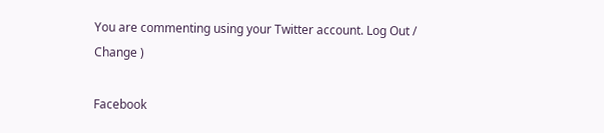You are commenting using your Twitter account. Log Out /  Change )

Facebook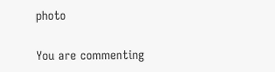photo

You are commenting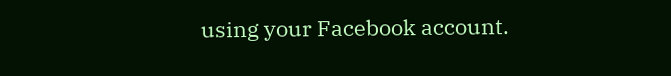using your Facebook account.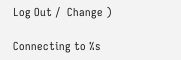Log Out /  Change )

Connecting to %s